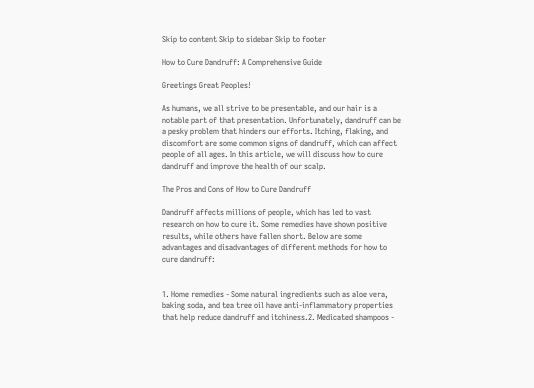Skip to content Skip to sidebar Skip to footer

How to Cure Dandruff: A Comprehensive Guide

Greetings Great Peoples!

As humans, we all strive to be presentable, and our hair is a notable part of that presentation. Unfortunately, dandruff can be a pesky problem that hinders our efforts. Itching, flaking, and discomfort are some common signs of dandruff, which can affect people of all ages. In this article, we will discuss how to cure dandruff and improve the health of our scalp.

The Pros and Cons of How to Cure Dandruff

Dandruff affects millions of people, which has led to vast research on how to cure it. Some remedies have shown positive results, while others have fallen short. Below are some advantages and disadvantages of different methods for how to cure dandruff:


1. Home remedies - Some natural ingredients such as aloe vera, baking soda, and tea tree oil have anti-inflammatory properties that help reduce dandruff and itchiness.2. Medicated shampoos -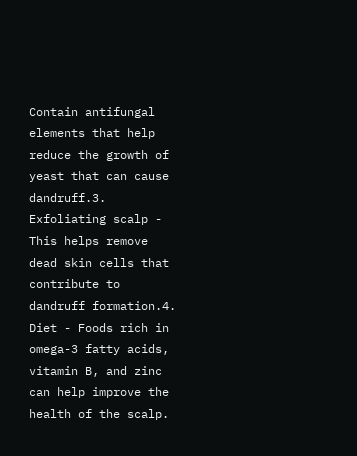Contain antifungal elements that help reduce the growth of yeast that can cause dandruff.3. Exfoliating scalp - This helps remove dead skin cells that contribute to dandruff formation.4. Diet - Foods rich in omega-3 fatty acids, vitamin B, and zinc can help improve the health of the scalp.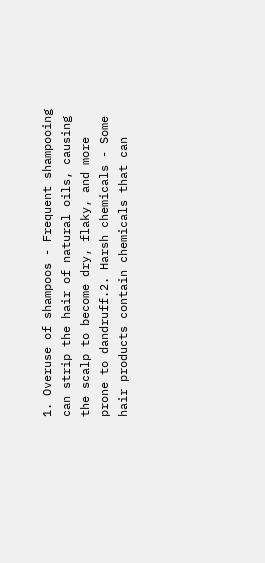1. Overuse of shampoos - Frequent shampooing can strip the hair of natural oils, causing the scalp to become dry, flaky, and more prone to dandruff.2. Harsh chemicals - Some hair products contain chemicals that can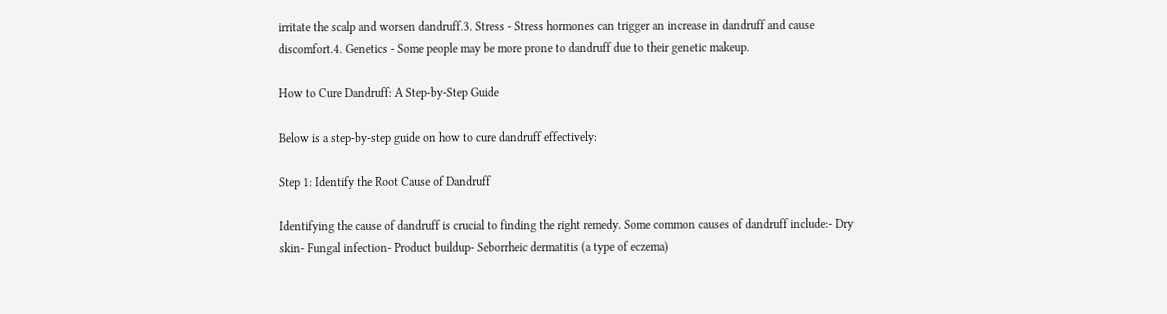irritate the scalp and worsen dandruff.3. Stress - Stress hormones can trigger an increase in dandruff and cause discomfort.4. Genetics - Some people may be more prone to dandruff due to their genetic makeup.

How to Cure Dandruff: A Step-by-Step Guide

Below is a step-by-step guide on how to cure dandruff effectively:

Step 1: Identify the Root Cause of Dandruff

Identifying the cause of dandruff is crucial to finding the right remedy. Some common causes of dandruff include:- Dry skin- Fungal infection- Product buildup- Seborrheic dermatitis (a type of eczema)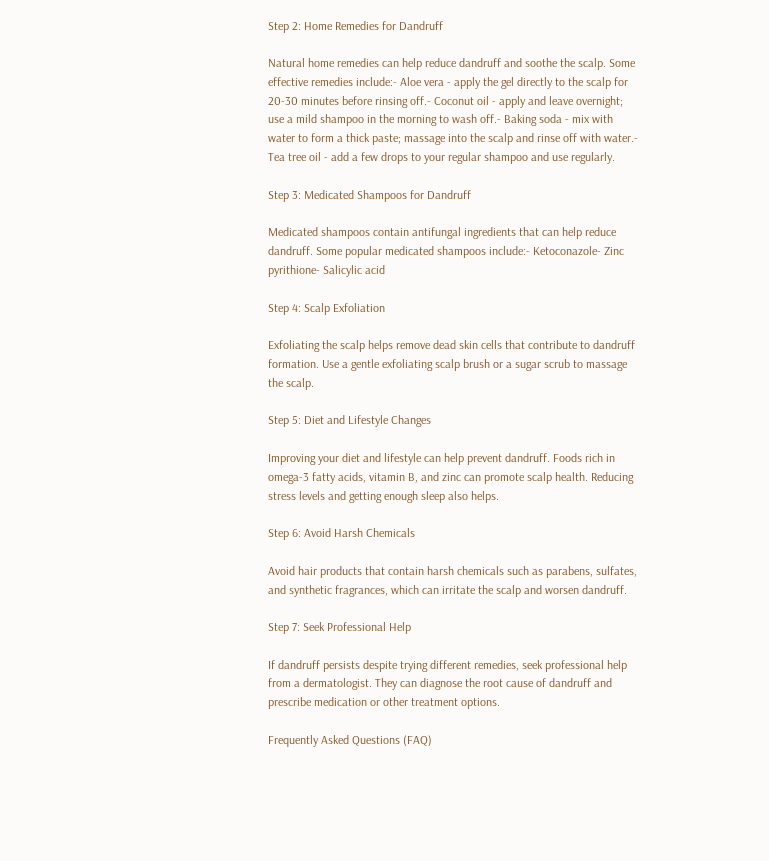Step 2: Home Remedies for Dandruff

Natural home remedies can help reduce dandruff and soothe the scalp. Some effective remedies include:- Aloe vera - apply the gel directly to the scalp for 20-30 minutes before rinsing off.- Coconut oil - apply and leave overnight; use a mild shampoo in the morning to wash off.- Baking soda - mix with water to form a thick paste; massage into the scalp and rinse off with water.- Tea tree oil - add a few drops to your regular shampoo and use regularly.

Step 3: Medicated Shampoos for Dandruff

Medicated shampoos contain antifungal ingredients that can help reduce dandruff. Some popular medicated shampoos include:- Ketoconazole- Zinc pyrithione- Salicylic acid

Step 4: Scalp Exfoliation

Exfoliating the scalp helps remove dead skin cells that contribute to dandruff formation. Use a gentle exfoliating scalp brush or a sugar scrub to massage the scalp.

Step 5: Diet and Lifestyle Changes

Improving your diet and lifestyle can help prevent dandruff. Foods rich in omega-3 fatty acids, vitamin B, and zinc can promote scalp health. Reducing stress levels and getting enough sleep also helps.

Step 6: Avoid Harsh Chemicals

Avoid hair products that contain harsh chemicals such as parabens, sulfates, and synthetic fragrances, which can irritate the scalp and worsen dandruff.

Step 7: Seek Professional Help

If dandruff persists despite trying different remedies, seek professional help from a dermatologist. They can diagnose the root cause of dandruff and prescribe medication or other treatment options.

Frequently Asked Questions (FAQ)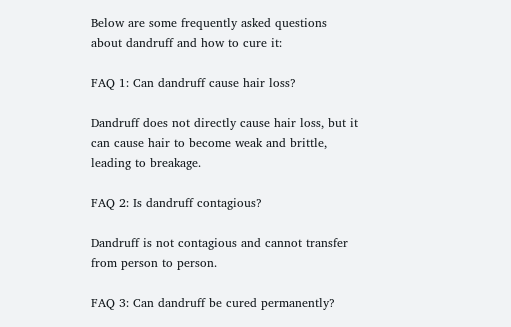Below are some frequently asked questions about dandruff and how to cure it:

FAQ 1: Can dandruff cause hair loss?

Dandruff does not directly cause hair loss, but it can cause hair to become weak and brittle, leading to breakage.

FAQ 2: Is dandruff contagious?

Dandruff is not contagious and cannot transfer from person to person.

FAQ 3: Can dandruff be cured permanently?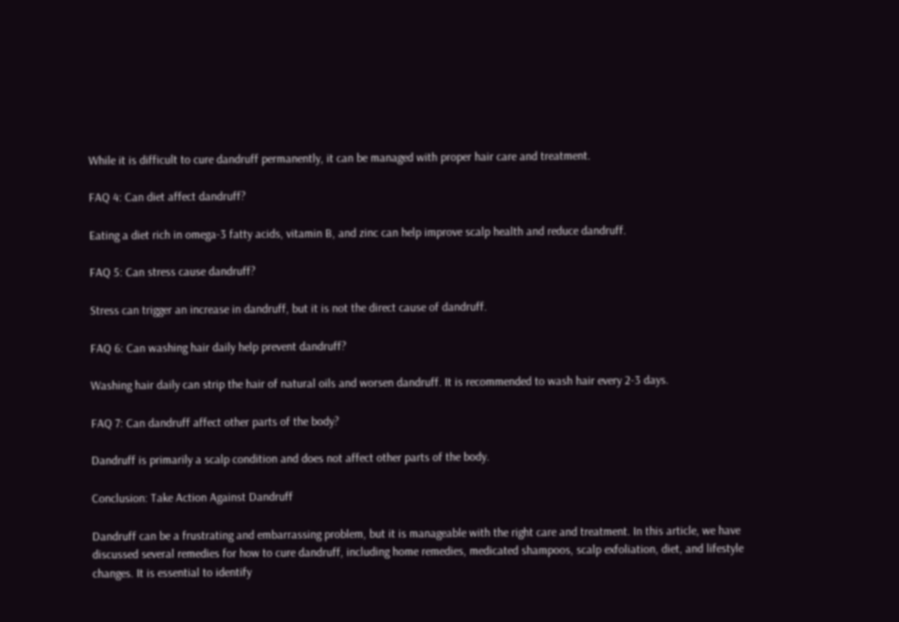While it is difficult to cure dandruff permanently, it can be managed with proper hair care and treatment.

FAQ 4: Can diet affect dandruff?

Eating a diet rich in omega-3 fatty acids, vitamin B, and zinc can help improve scalp health and reduce dandruff.

FAQ 5: Can stress cause dandruff?

Stress can trigger an increase in dandruff, but it is not the direct cause of dandruff.

FAQ 6: Can washing hair daily help prevent dandruff?

Washing hair daily can strip the hair of natural oils and worsen dandruff. It is recommended to wash hair every 2-3 days.

FAQ 7: Can dandruff affect other parts of the body?

Dandruff is primarily a scalp condition and does not affect other parts of the body.

Conclusion: Take Action Against Dandruff

Dandruff can be a frustrating and embarrassing problem, but it is manageable with the right care and treatment. In this article, we have discussed several remedies for how to cure dandruff, including home remedies, medicated shampoos, scalp exfoliation, diet, and lifestyle changes. It is essential to identify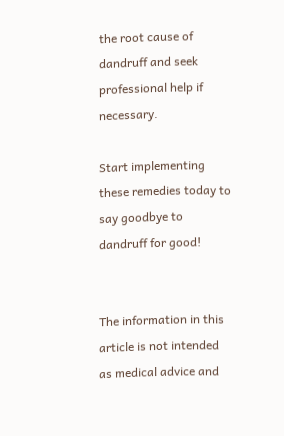the root cause of dandruff and seek professional help if necessary.

Start implementing these remedies today to say goodbye to dandruff for good!


The information in this article is not intended as medical advice and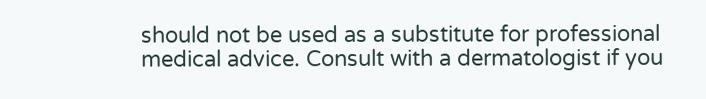should not be used as a substitute for professional medical advice. Consult with a dermatologist if you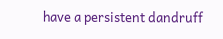have a persistent dandruff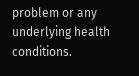problem or any underlying health conditions.